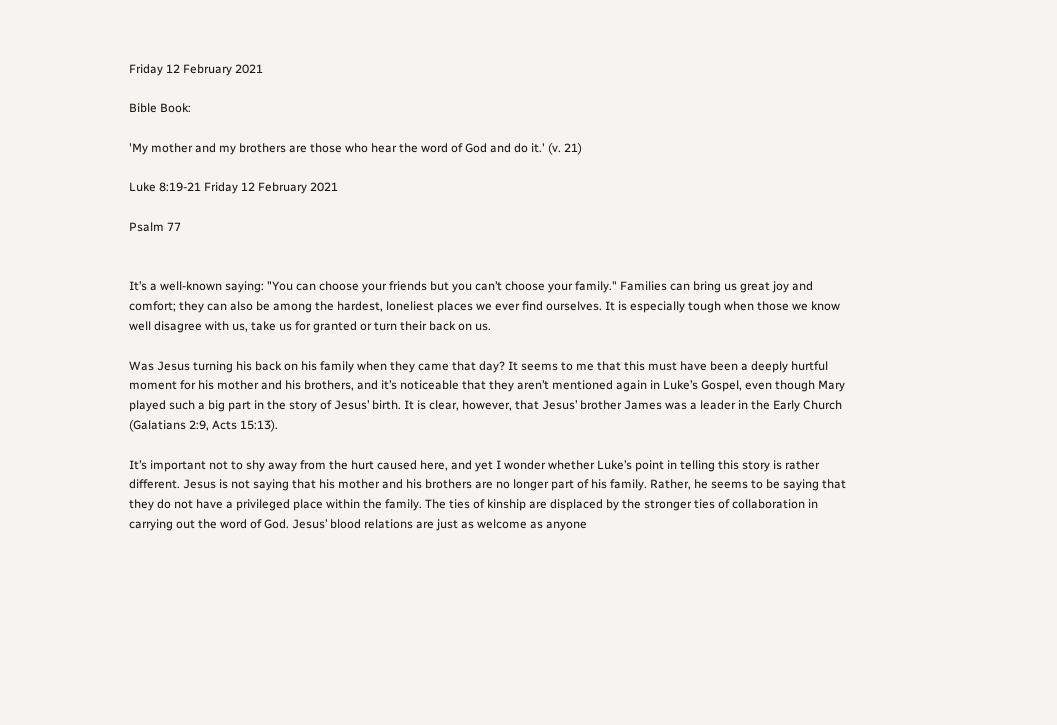Friday 12 February 2021

Bible Book:

'My mother and my brothers are those who hear the word of God and do it.' (v. 21)

Luke 8:19-21 Friday 12 February 2021

Psalm 77


It’s a well-known saying: "You can choose your friends but you can’t choose your family." Families can bring us great joy and comfort; they can also be among the hardest, loneliest places we ever find ourselves. It is especially tough when those we know well disagree with us, take us for granted or turn their back on us.

Was Jesus turning his back on his family when they came that day? It seems to me that this must have been a deeply hurtful moment for his mother and his brothers, and it’s noticeable that they aren’t mentioned again in Luke’s Gospel, even though Mary played such a big part in the story of Jesus’ birth. It is clear, however, that Jesus’ brother James was a leader in the Early Church (Galatians 2:9, Acts 15:13).

It’s important not to shy away from the hurt caused here, and yet I wonder whether Luke’s point in telling this story is rather different. Jesus is not saying that his mother and his brothers are no longer part of his family. Rather, he seems to be saying that they do not have a privileged place within the family. The ties of kinship are displaced by the stronger ties of collaboration in carrying out the word of God. Jesus’ blood relations are just as welcome as anyone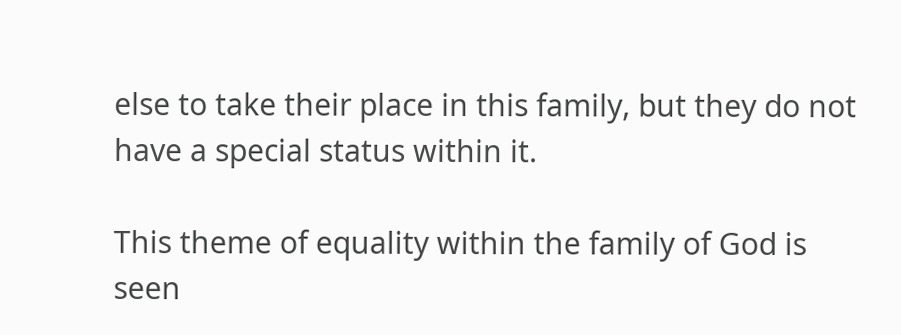else to take their place in this family, but they do not have a special status within it.

This theme of equality within the family of God is seen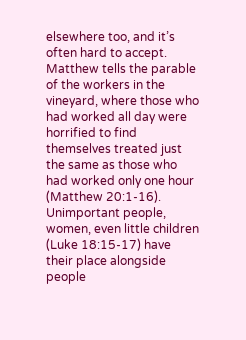elsewhere too, and it’s often hard to accept. Matthew tells the parable of the workers in the vineyard, where those who had worked all day were horrified to find themselves treated just the same as those who had worked only one hour (Matthew 20:1-16). Unimportant people, women, even little children (Luke 18:15-17) have their place alongside people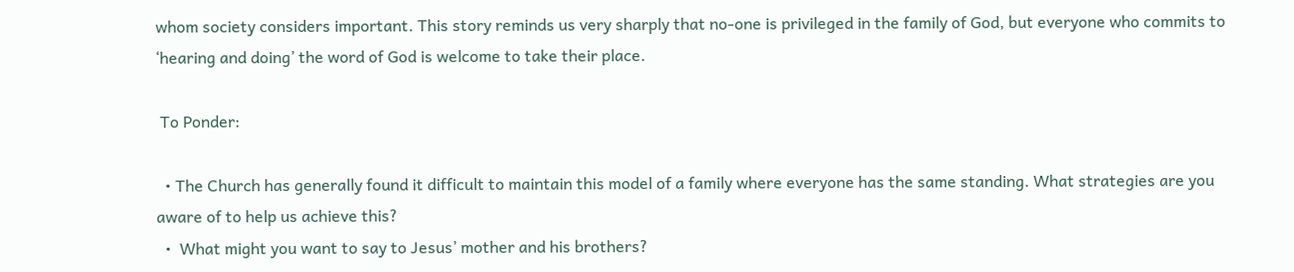whom society considers important. This story reminds us very sharply that no-one is privileged in the family of God, but everyone who commits to ‘hearing and doing’ the word of God is welcome to take their place.

 To Ponder:

  • The Church has generally found it difficult to maintain this model of a family where everyone has the same standing. What strategies are you aware of to help us achieve this?
  •  What might you want to say to Jesus’ mother and his brothers?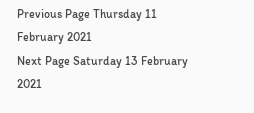Previous Page Thursday 11 February 2021
Next Page Saturday 13 February 2021